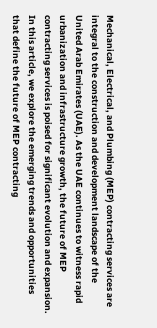Mechanical, Electrical, and Plumbing (MEP) contracting services are integral to the construction and development landscape of the United Arab Emirates (UAE). As the UAE continues to witness rapid urbanization and infrastructure growth, the future of MEP contracting services is poised for significant evolution and expansion. In this article, we explore the emerging trends and opportunities that define the future of MEP contracting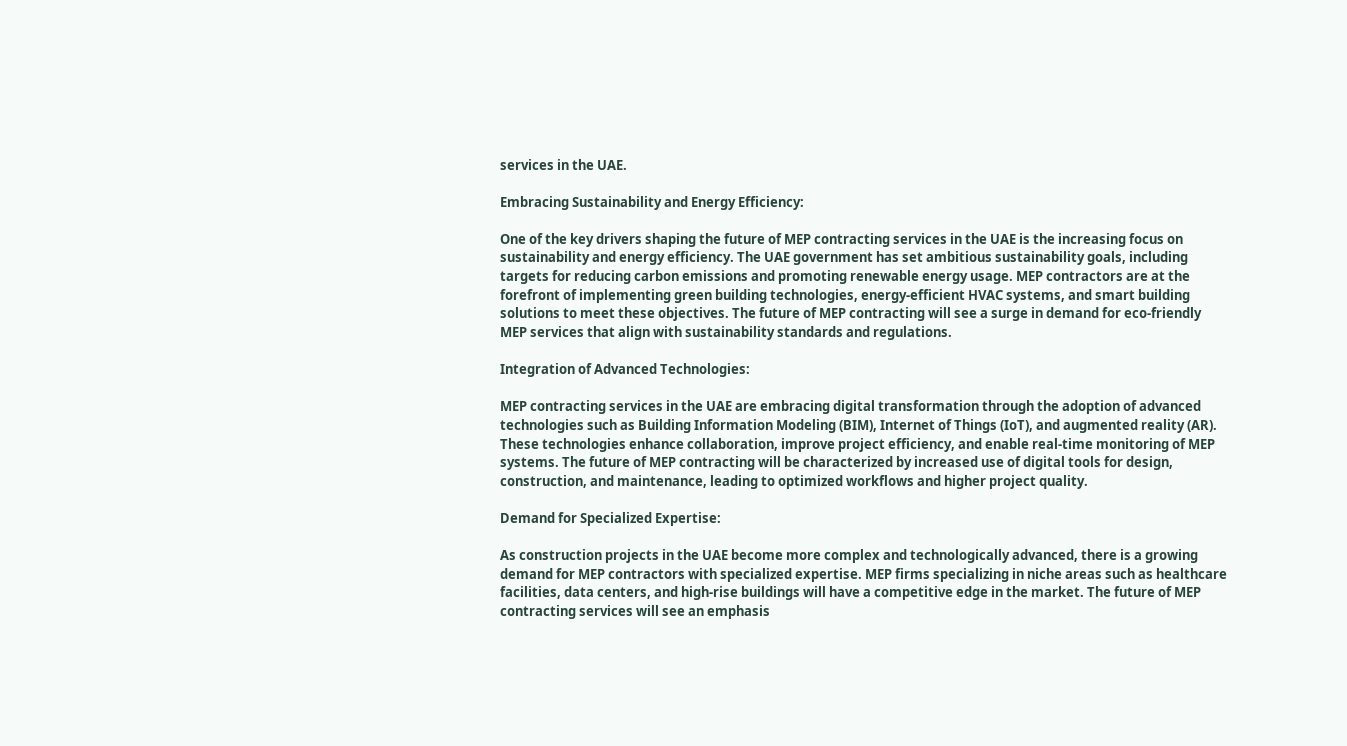services in the UAE.

Embracing Sustainability and Energy Efficiency:

One of the key drivers shaping the future of MEP contracting services in the UAE is the increasing focus on sustainability and energy efficiency. The UAE government has set ambitious sustainability goals, including targets for reducing carbon emissions and promoting renewable energy usage. MEP contractors are at the forefront of implementing green building technologies, energy-efficient HVAC systems, and smart building solutions to meet these objectives. The future of MEP contracting will see a surge in demand for eco-friendly MEP services that align with sustainability standards and regulations.

Integration of Advanced Technologies:

MEP contracting services in the UAE are embracing digital transformation through the adoption of advanced technologies such as Building Information Modeling (BIM), Internet of Things (IoT), and augmented reality (AR). These technologies enhance collaboration, improve project efficiency, and enable real-time monitoring of MEP systems. The future of MEP contracting will be characterized by increased use of digital tools for design, construction, and maintenance, leading to optimized workflows and higher project quality.

Demand for Specialized Expertise:

As construction projects in the UAE become more complex and technologically advanced, there is a growing demand for MEP contractors with specialized expertise. MEP firms specializing in niche areas such as healthcare facilities, data centers, and high-rise buildings will have a competitive edge in the market. The future of MEP contracting services will see an emphasis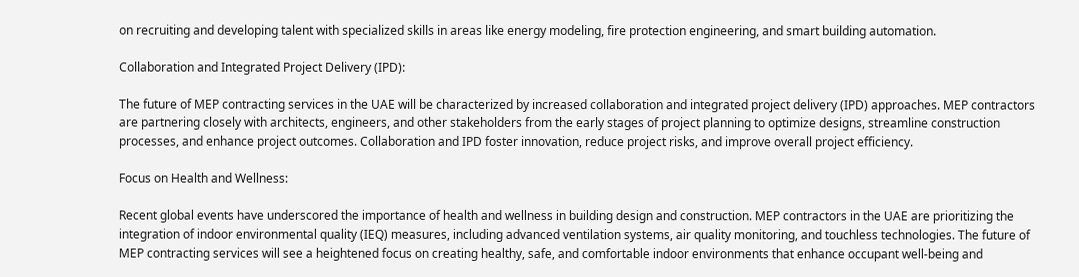on recruiting and developing talent with specialized skills in areas like energy modeling, fire protection engineering, and smart building automation.

Collaboration and Integrated Project Delivery (IPD):

The future of MEP contracting services in the UAE will be characterized by increased collaboration and integrated project delivery (IPD) approaches. MEP contractors are partnering closely with architects, engineers, and other stakeholders from the early stages of project planning to optimize designs, streamline construction processes, and enhance project outcomes. Collaboration and IPD foster innovation, reduce project risks, and improve overall project efficiency.

Focus on Health and Wellness:

Recent global events have underscored the importance of health and wellness in building design and construction. MEP contractors in the UAE are prioritizing the integration of indoor environmental quality (IEQ) measures, including advanced ventilation systems, air quality monitoring, and touchless technologies. The future of MEP contracting services will see a heightened focus on creating healthy, safe, and comfortable indoor environments that enhance occupant well-being and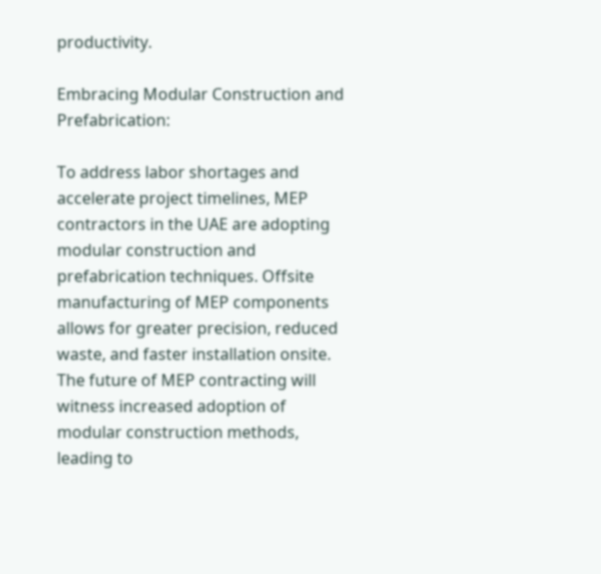productivity.

Embracing Modular Construction and Prefabrication:

To address labor shortages and accelerate project timelines, MEP contractors in the UAE are adopting modular construction and prefabrication techniques. Offsite manufacturing of MEP components allows for greater precision, reduced waste, and faster installation onsite. The future of MEP contracting will witness increased adoption of modular construction methods, leading to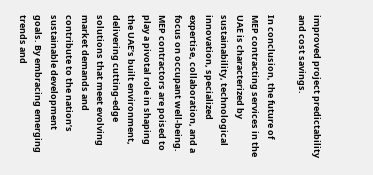improved project predictability and cost savings.

In conclusion, the future of MEP contracting services in the UAE is characterized by sustainability, technological innovation, specialized expertise, collaboration, and a focus on occupant well-being. MEP contractors are poised to play a pivotal role in shaping the UAE’s built environment, delivering cutting-edge solutions that meet evolving market demands and contribute to the nation’s sustainable development goals. By embracing emerging trends and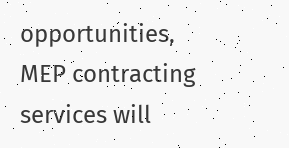opportunities, MEP contracting services will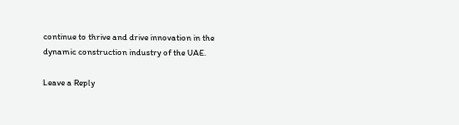continue to thrive and drive innovation in the dynamic construction industry of the UAE.

Leave a Reply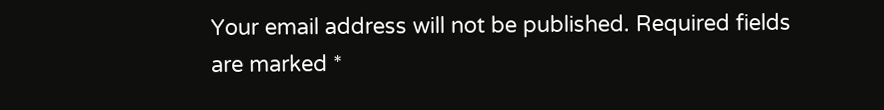Your email address will not be published. Required fields are marked *